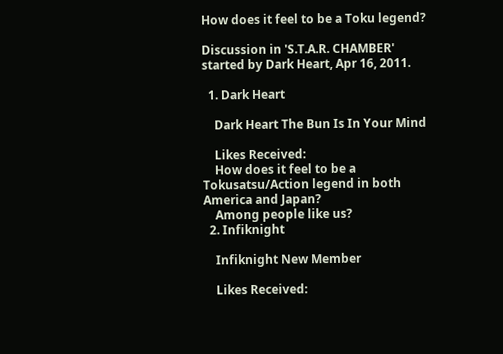How does it feel to be a Toku legend?

Discussion in 'S.T.A.R. CHAMBER' started by Dark Heart, Apr 16, 2011.

  1. Dark Heart

    Dark Heart The Bun Is In Your Mind

    Likes Received:
    How does it feel to be a Tokusatsu/Action legend in both America and Japan?
    Among people like us?
  2. Infiknight

    Infiknight New Member

    Likes Received: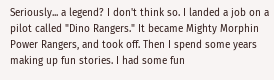Seriously... a legend? I don't think so. I landed a job on a pilot called "Dino Rangers." It became Mighty Morphin Power Rangers, and took off. Then I spend some years making up fun stories. I had some fun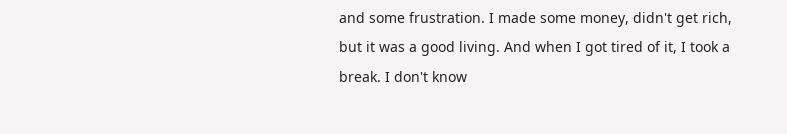and some frustration. I made some money, didn't get rich, but it was a good living. And when I got tired of it, I took a break. I don't know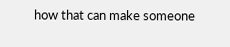how that can make someone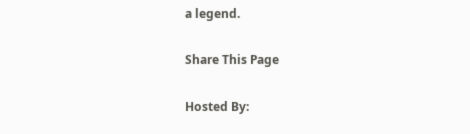a legend.

Share This Page

Hosted By: